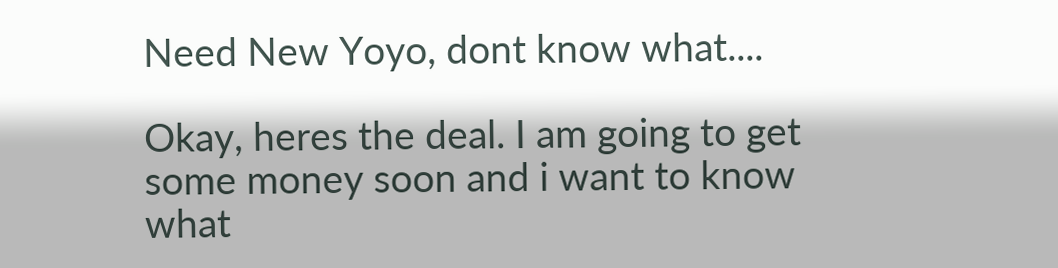Need New Yoyo, dont know what....

Okay, heres the deal. I am going to get some money soon and i want to know what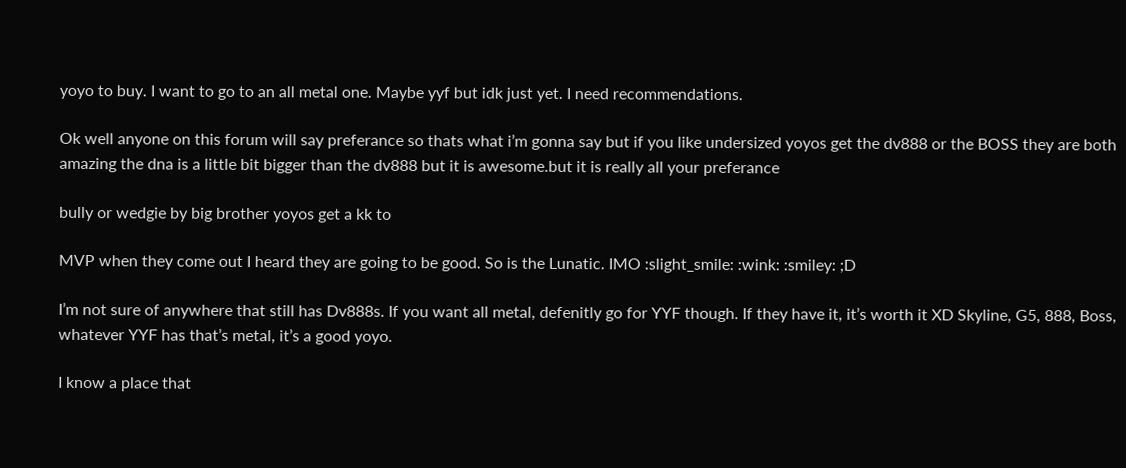yoyo to buy. I want to go to an all metal one. Maybe yyf but idk just yet. I need recommendations.

Ok well anyone on this forum will say preferance so thats what i’m gonna say but if you like undersized yoyos get the dv888 or the BOSS they are both amazing the dna is a little bit bigger than the dv888 but it is awesome.but it is really all your preferance

bully or wedgie by big brother yoyos get a kk to

MVP when they come out I heard they are going to be good. So is the Lunatic. IMO :slight_smile: :wink: :smiley: ;D

I’m not sure of anywhere that still has Dv888s. If you want all metal, defenitly go for YYF though. If they have it, it’s worth it XD Skyline, G5, 888, Boss, whatever YYF has that’s metal, it’s a good yoyo.

I know a place that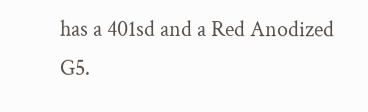has a 401sd and a Red Anodized G5.